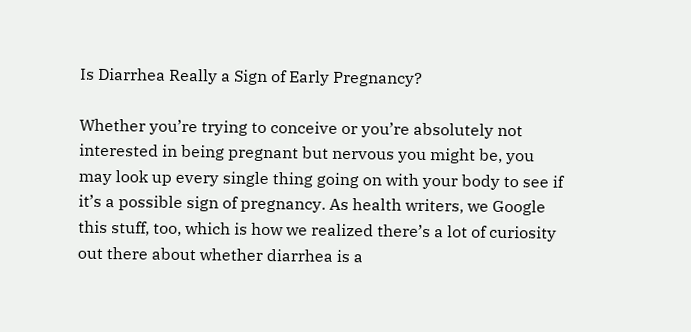Is Diarrhea Really a Sign of Early Pregnancy?

Whether you’re trying to conceive or you’re absolutely not interested in being pregnant but nervous you might be, you may look up every single thing going on with your body to see if it’s a possible sign of pregnancy. As health writers, we Google this stuff, too, which is how we realized there’s a lot of curiosity out there about whether diarrhea is a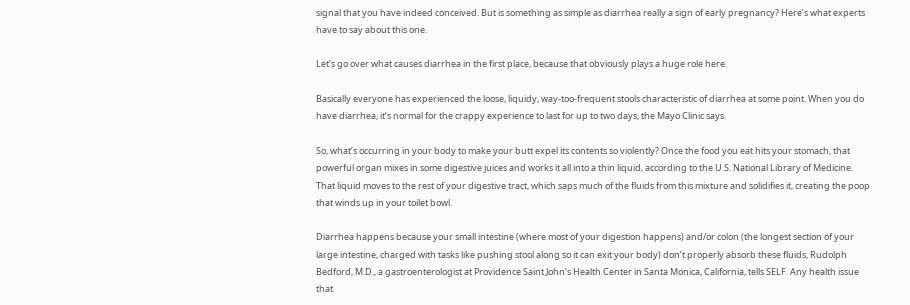signal that you have indeed conceived. But is something as simple as diarrhea really a sign of early pregnancy? Here’s what experts have to say about this one.

Let’s go over what causes diarrhea in the first place, because that obviously plays a huge role here.

Basically everyone has experienced the loose, liquidy, way-too-frequent stools characteristic of diarrhea at some point. When you do have diarrhea, it’s normal for the crappy experience to last for up to two days, the Mayo Clinic says.

So, what’s occurring in your body to make your butt expel its contents so violently? Once the food you eat hits your stomach, that powerful organ mixes in some digestive juices and works it all into a thin liquid, according to the U.S. National Library of Medicine. That liquid moves to the rest of your digestive tract, which saps much of the fluids from this mixture and solidifies it, creating the poop that winds up in your toilet bowl.

Diarrhea happens because your small intestine (where most of your digestion happens) and/or colon (the longest section of your large intestine, charged with tasks like pushing stool along so it can exit your body) don’t properly absorb these fluids, Rudolph Bedford, M.D., a gastroenterologist at Providence Saint John’s Health Center in Santa Monica, California, tells SELF. Any health issue that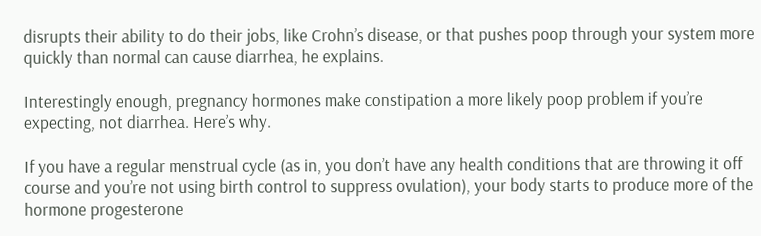disrupts their ability to do their jobs, like Crohn’s disease, or that pushes poop through your system more quickly than normal can cause diarrhea, he explains.

Interestingly enough, pregnancy hormones make constipation a more likely poop problem if you’re expecting, not diarrhea. Here’s why.

If you have a regular menstrual cycle (as in, you don’t have any health conditions that are throwing it off course and you’re not using birth control to suppress ovulation), your body starts to produce more of the hormone progesterone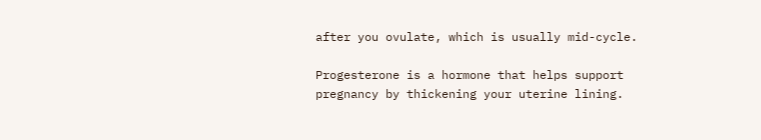after you ovulate, which is usually mid-cycle.

Progesterone is a hormone that helps support pregnancy by thickening your uterine lining.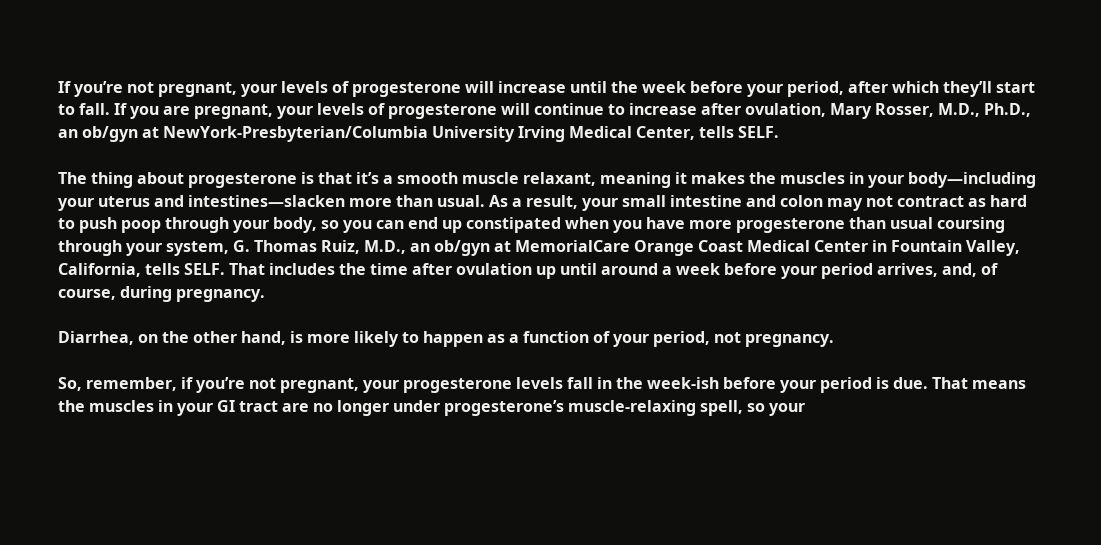If you’re not pregnant, your levels of progesterone will increase until the week before your period, after which they’ll start to fall. If you are pregnant, your levels of progesterone will continue to increase after ovulation, Mary Rosser, M.D., Ph.D., an ob/gyn at NewYork-Presbyterian/Columbia University Irving Medical Center, tells SELF.

The thing about progesterone is that it’s a smooth muscle relaxant, meaning it makes the muscles in your body—including your uterus and intestines—slacken more than usual. As a result, your small intestine and colon may not contract as hard to push poop through your body, so you can end up constipated when you have more progesterone than usual coursing through your system, G. Thomas Ruiz, M.D., an ob/gyn at MemorialCare Orange Coast Medical Center in Fountain Valley, California, tells SELF. That includes the time after ovulation up until around a week before your period arrives, and, of course, during pregnancy.

Diarrhea, on the other hand, is more likely to happen as a function of your period, not pregnancy.

So, remember, if you’re not pregnant, your progesterone levels fall in the week-ish before your period is due. That means the muscles in your GI tract are no longer under progesterone’s muscle-relaxing spell, so your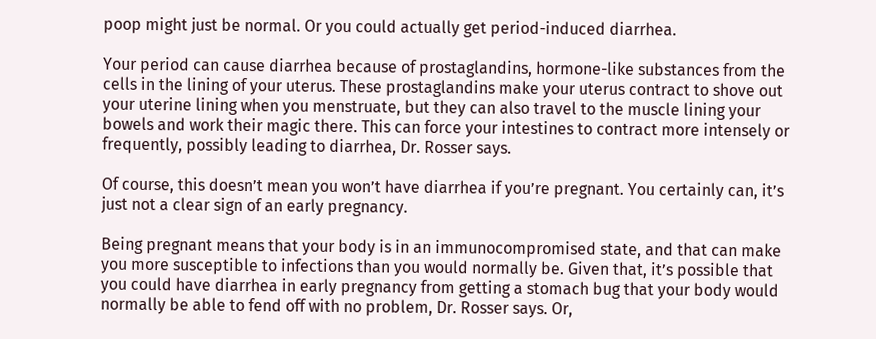poop might just be normal. Or you could actually get period-induced diarrhea.

Your period can cause diarrhea because of prostaglandins, hormone-like substances from the cells in the lining of your uterus. These prostaglandins make your uterus contract to shove out your uterine lining when you menstruate, but they can also travel to the muscle lining your bowels and work their magic there. This can force your intestines to contract more intensely or frequently, possibly leading to diarrhea, Dr. Rosser says.

Of course, this doesn’t mean you won’t have diarrhea if you’re pregnant. You certainly can, it’s just not a clear sign of an early pregnancy.

Being pregnant means that your body is in an immunocompromised state, and that can make you more susceptible to infections than you would normally be. Given that, it’s possible that you could have diarrhea in early pregnancy from getting a stomach bug that your body would normally be able to fend off with no problem, Dr. Rosser says. Or,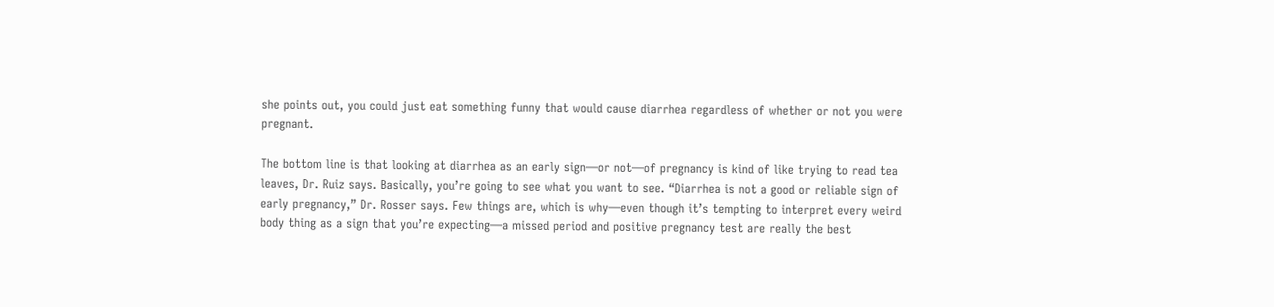she points out, you could just eat something funny that would cause diarrhea regardless of whether or not you were pregnant.

The bottom line is that looking at diarrhea as an early sign—or not—of pregnancy is kind of like trying to read tea leaves, Dr. Ruiz says. Basically, you’re going to see what you want to see. “Diarrhea is not a good or reliable sign of early pregnancy,” Dr. Rosser says. Few things are, which is why—even though it’s tempting to interpret every weird body thing as a sign that you’re expecting—a missed period and positive pregnancy test are really the best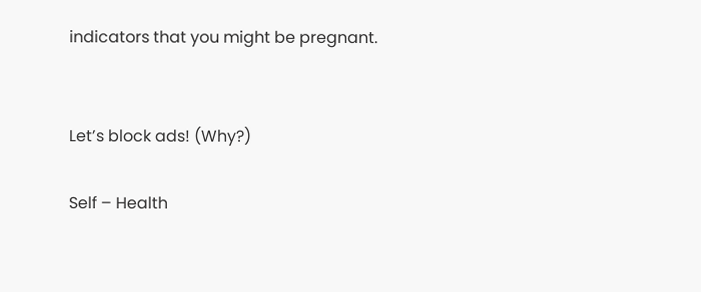indicators that you might be pregnant.


Let’s block ads! (Why?)

Self – Health